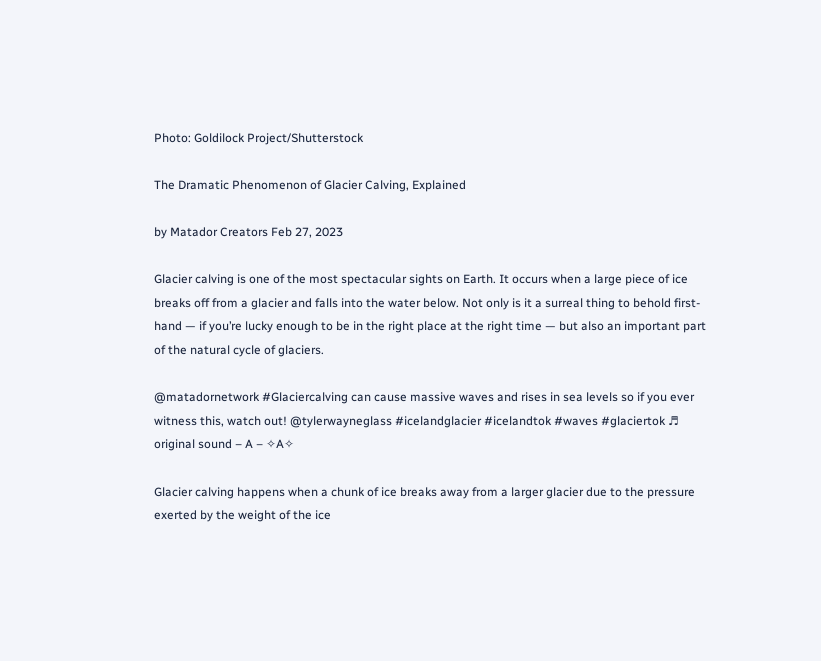Photo: Goldilock Project/Shutterstock

The Dramatic Phenomenon of Glacier Calving, Explained

by Matador Creators Feb 27, 2023

Glacier calving is one of the most spectacular sights on Earth. It occurs when a large piece of ice breaks off from a glacier and falls into the water below. Not only is it a surreal thing to behold first-hand — if you’re lucky enough to be in the right place at the right time — but also an important part of the natural cycle of glaciers.

@matadornetwork #Glaciercalving can cause massive waves and rises in sea levels so if you ever witness this, watch out! @tylerwayneglass #icelandglacier #icelandtok #waves #glaciertok ♬ original sound – A – ✧A✧

Glacier calving happens when a chunk of ice breaks away from a larger glacier due to the pressure exerted by the weight of the ice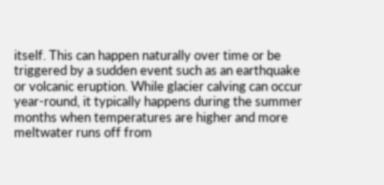itself. This can happen naturally over time or be triggered by a sudden event such as an earthquake or volcanic eruption. While glacier calving can occur year-round, it typically happens during the summer months when temperatures are higher and more meltwater runs off from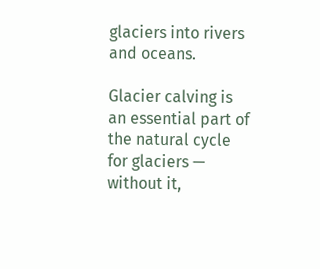glaciers into rivers and oceans.

Glacier calving is an essential part of the natural cycle for glaciers — without it,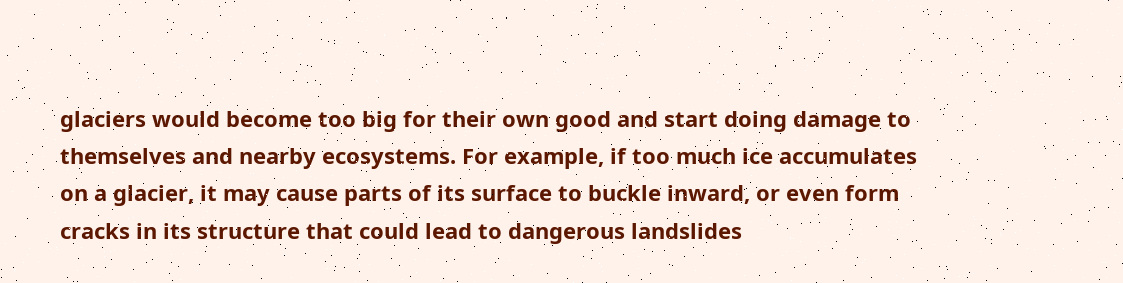glaciers would become too big for their own good and start doing damage to themselves and nearby ecosystems. For example, if too much ice accumulates on a glacier, it may cause parts of its surface to buckle inward, or even form cracks in its structure that could lead to dangerous landslides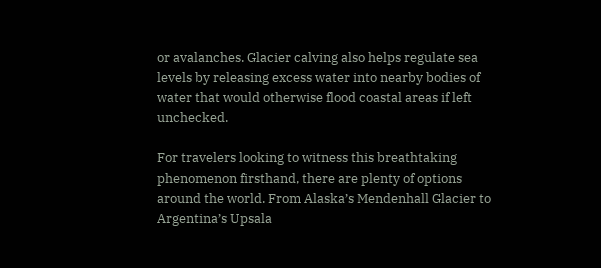or avalanches. Glacier calving also helps regulate sea levels by releasing excess water into nearby bodies of water that would otherwise flood coastal areas if left unchecked.

For travelers looking to witness this breathtaking phenomenon firsthand, there are plenty of options around the world. From Alaska’s Mendenhall Glacier to Argentina’s Upsala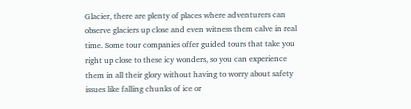Glacier, there are plenty of places where adventurers can observe glaciers up close and even witness them calve in real time. Some tour companies offer guided tours that take you right up close to these icy wonders, so you can experience them in all their glory without having to worry about safety issues like falling chunks of ice or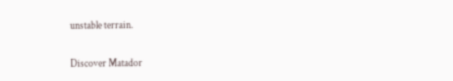unstable terrain.

Discover Matador